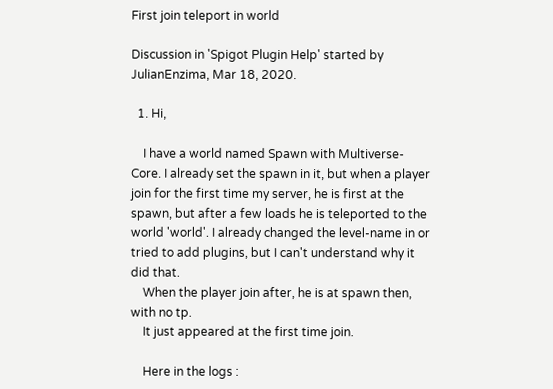First join teleport in world

Discussion in 'Spigot Plugin Help' started by JulianEnzima, Mar 18, 2020.

  1. Hi,

    I have a world named Spawn with Multiverse-Core. I already set the spawn in it, but when a player join for the first time my server, he is first at the spawn, but after a few loads he is teleported to the world 'world'. I already changed the level-name in or tried to add plugins, but I can't understand why it did that.
    When the player join after, he is at spawn then, with no tp.
    It just appeared at the first time join.

    Here in the logs :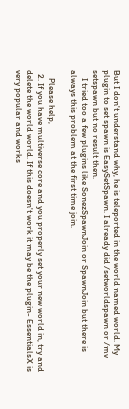But I don't understand why, he is teleported in the world named world. My plugin to set spawn is EasySetSpawn. I already did /setworldspawn or /mv setspawn but no result then.
    I tried too a few plugins like SonezSpawnJoin or SpawnJoin but there is always this problem at the first time join.

    Please help,
  2. If you have multiverse core and you properly set your new world in, try and delete the world world. If this doesn't work it may be the plugin- EssentialsX is very popular and works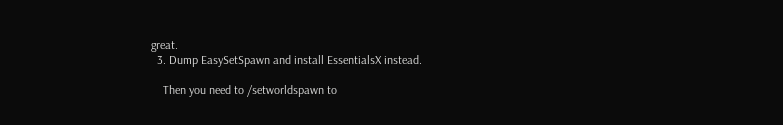great.
  3. Dump EasySetSpawn and install EssentialsX instead.

    Then you need to /setworldspawn to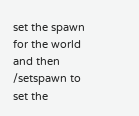set the spawn for the world and then /setspawn to set the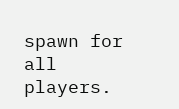spawn for all players.